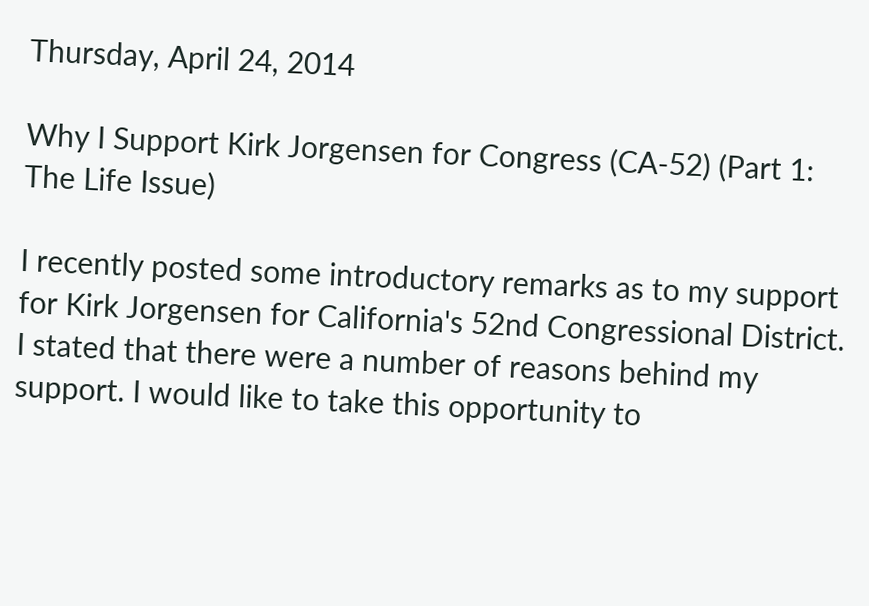Thursday, April 24, 2014

Why I Support Kirk Jorgensen for Congress (CA-52) (Part 1: The Life Issue)

I recently posted some introductory remarks as to my support for Kirk Jorgensen for California's 52nd Congressional District. I stated that there were a number of reasons behind my support. I would like to take this opportunity to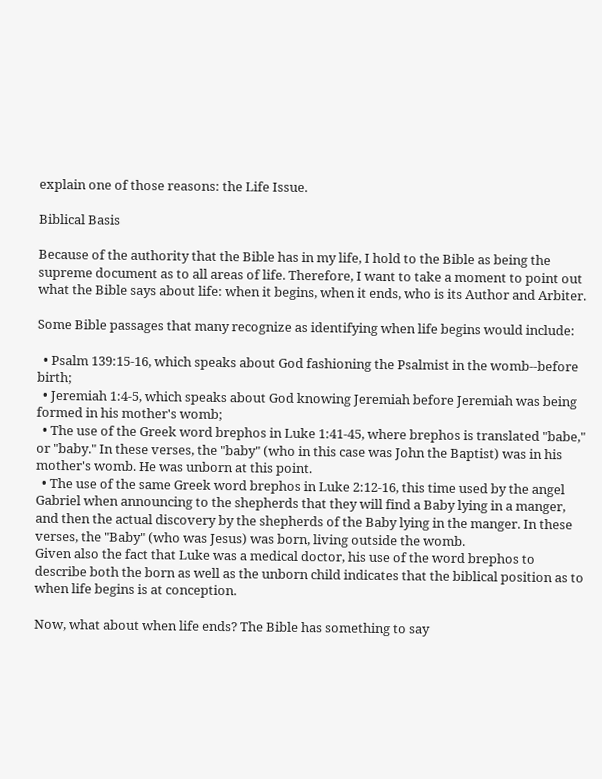explain one of those reasons: the Life Issue.

Biblical Basis

Because of the authority that the Bible has in my life, I hold to the Bible as being the supreme document as to all areas of life. Therefore, I want to take a moment to point out what the Bible says about life: when it begins, when it ends, who is its Author and Arbiter.

Some Bible passages that many recognize as identifying when life begins would include:

  • Psalm 139:15-16, which speaks about God fashioning the Psalmist in the womb--before birth;
  • Jeremiah 1:4-5, which speaks about God knowing Jeremiah before Jeremiah was being formed in his mother's womb;
  • The use of the Greek word brephos in Luke 1:41-45, where brephos is translated "babe," or "baby." In these verses, the "baby" (who in this case was John the Baptist) was in his mother's womb. He was unborn at this point.
  • The use of the same Greek word brephos in Luke 2:12-16, this time used by the angel Gabriel when announcing to the shepherds that they will find a Baby lying in a manger, and then the actual discovery by the shepherds of the Baby lying in the manger. In these verses, the "Baby" (who was Jesus) was born, living outside the womb.
Given also the fact that Luke was a medical doctor, his use of the word brephos to describe both the born as well as the unborn child indicates that the biblical position as to when life begins is at conception.

Now, what about when life ends? The Bible has something to say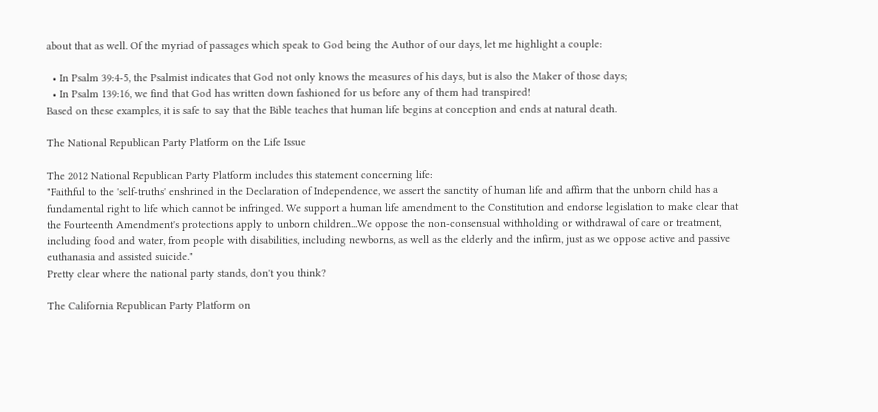about that as well. Of the myriad of passages which speak to God being the Author of our days, let me highlight a couple:

  • In Psalm 39:4-5, the Psalmist indicates that God not only knows the measures of his days, but is also the Maker of those days;
  • In Psalm 139:16, we find that God has written down fashioned for us before any of them had transpired!
Based on these examples, it is safe to say that the Bible teaches that human life begins at conception and ends at natural death.

The National Republican Party Platform on the Life Issue

The 2012 National Republican Party Platform includes this statement concerning life:
"Faithful to the 'self-truths' enshrined in the Declaration of Independence, we assert the sanctity of human life and affirm that the unborn child has a fundamental right to life which cannot be infringed. We support a human life amendment to the Constitution and endorse legislation to make clear that the Fourteenth Amendment's protections apply to unborn children...We oppose the non-consensual withholding or withdrawal of care or treatment, including food and water, from people with disabilities, including newborns, as well as the elderly and the infirm, just as we oppose active and passive euthanasia and assisted suicide."
Pretty clear where the national party stands, don't you think?

The California Republican Party Platform on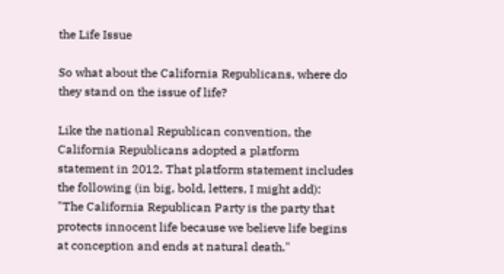the Life Issue

So what about the California Republicans, where do they stand on the issue of life?

Like the national Republican convention, the California Republicans adopted a platform statement in 2012. That platform statement includes the following (in big, bold, letters, I might add):
"The California Republican Party is the party that protects innocent life because we believe life begins at conception and ends at natural death."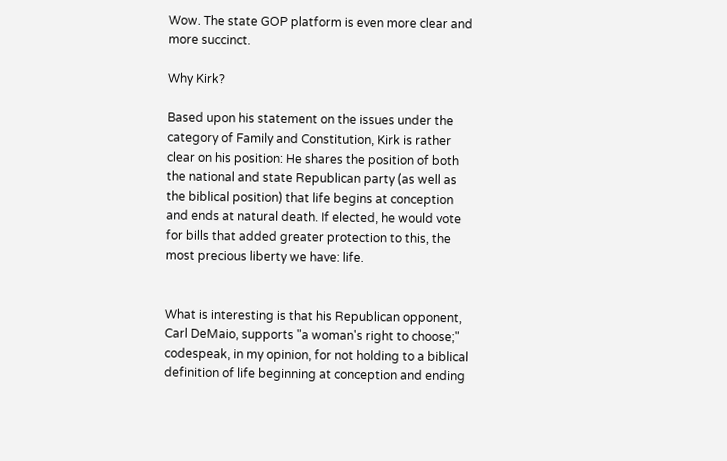Wow. The state GOP platform is even more clear and more succinct.

Why Kirk?

Based upon his statement on the issues under the category of Family and Constitution, Kirk is rather clear on his position: He shares the position of both the national and state Republican party (as well as the biblical position) that life begins at conception and ends at natural death. If elected, he would vote for bills that added greater protection to this, the most precious liberty we have: life.


What is interesting is that his Republican opponent, Carl DeMaio, supports "a woman's right to choose;" codespeak, in my opinion, for not holding to a biblical definition of life beginning at conception and ending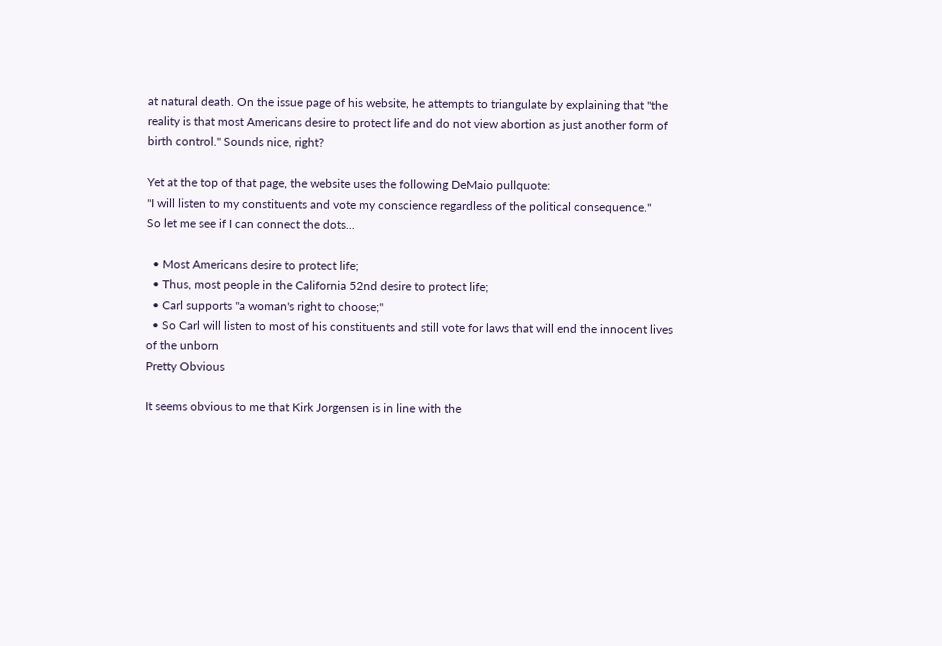at natural death. On the issue page of his website, he attempts to triangulate by explaining that "the reality is that most Americans desire to protect life and do not view abortion as just another form of birth control." Sounds nice, right?

Yet at the top of that page, the website uses the following DeMaio pullquote:
"I will listen to my constituents and vote my conscience regardless of the political consequence."
So let me see if I can connect the dots...

  • Most Americans desire to protect life;
  • Thus, most people in the California 52nd desire to protect life;
  • Carl supports "a woman's right to choose;"
  • So Carl will listen to most of his constituents and still vote for laws that will end the innocent lives of the unborn
Pretty Obvious

It seems obvious to me that Kirk Jorgensen is in line with the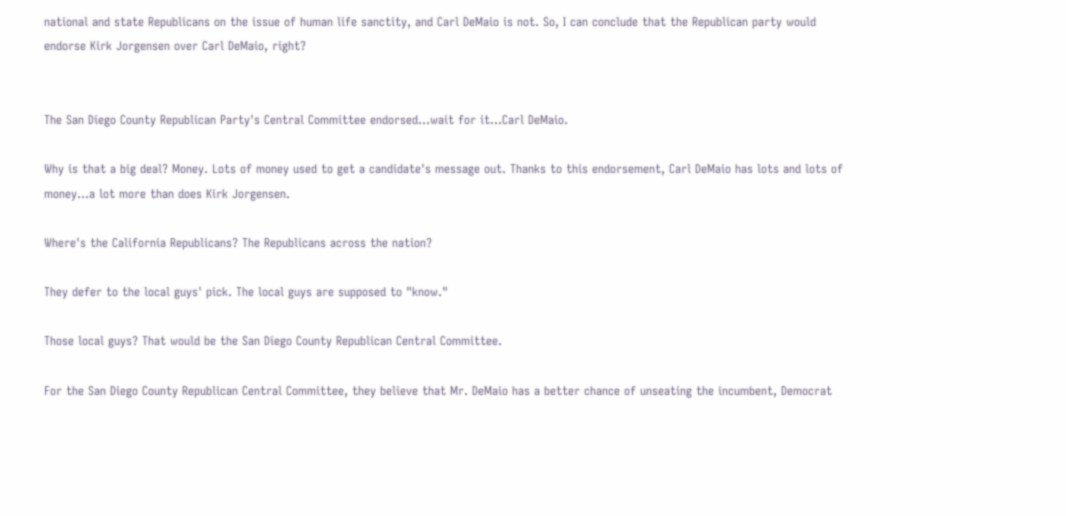national and state Republicans on the issue of human life sanctity, and Carl DeMaio is not. So, I can conclude that the Republican party would endorse Kirk Jorgensen over Carl DeMaio, right?


The San Diego County Republican Party's Central Committee endorsed...wait for it...Carl DeMaio.

Why is that a big deal? Money. Lots of money used to get a candidate's message out. Thanks to this endorsement, Carl DeMaio has lots and lots of money...a lot more than does Kirk Jorgensen.

Where's the California Republicans? The Republicans across the nation?

They defer to the local guys' pick. The local guys are supposed to "know."

Those local guys? That would be the San Diego County Republican Central Committee.

For the San Diego County Republican Central Committee, they believe that Mr. DeMaio has a better chance of unseating the incumbent, Democrat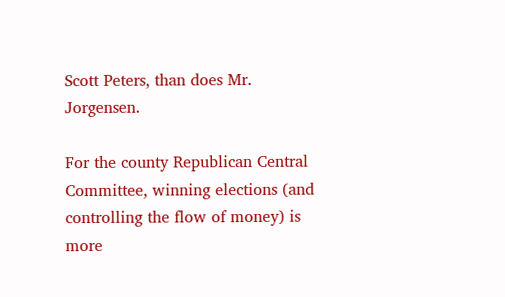Scott Peters, than does Mr. Jorgensen.

For the county Republican Central Committee, winning elections (and controlling the flow of money) is more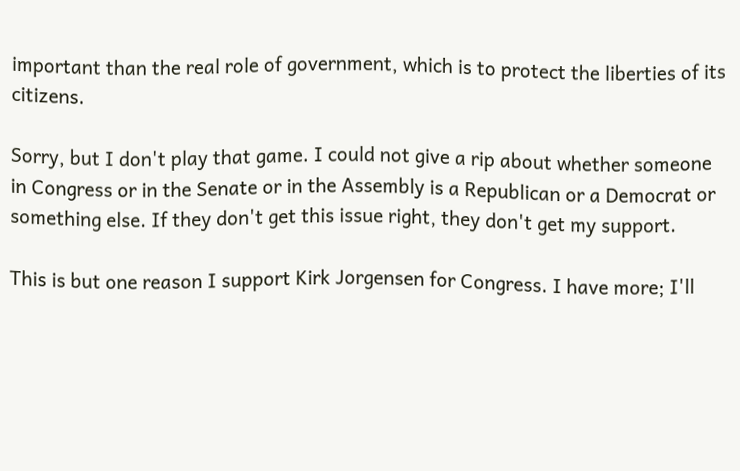important than the real role of government, which is to protect the liberties of its citizens.

Sorry, but I don't play that game. I could not give a rip about whether someone in Congress or in the Senate or in the Assembly is a Republican or a Democrat or something else. If they don't get this issue right, they don't get my support.

This is but one reason I support Kirk Jorgensen for Congress. I have more; I'll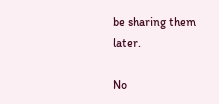be sharing them later.

No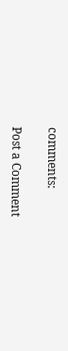comments:

Post a Comment